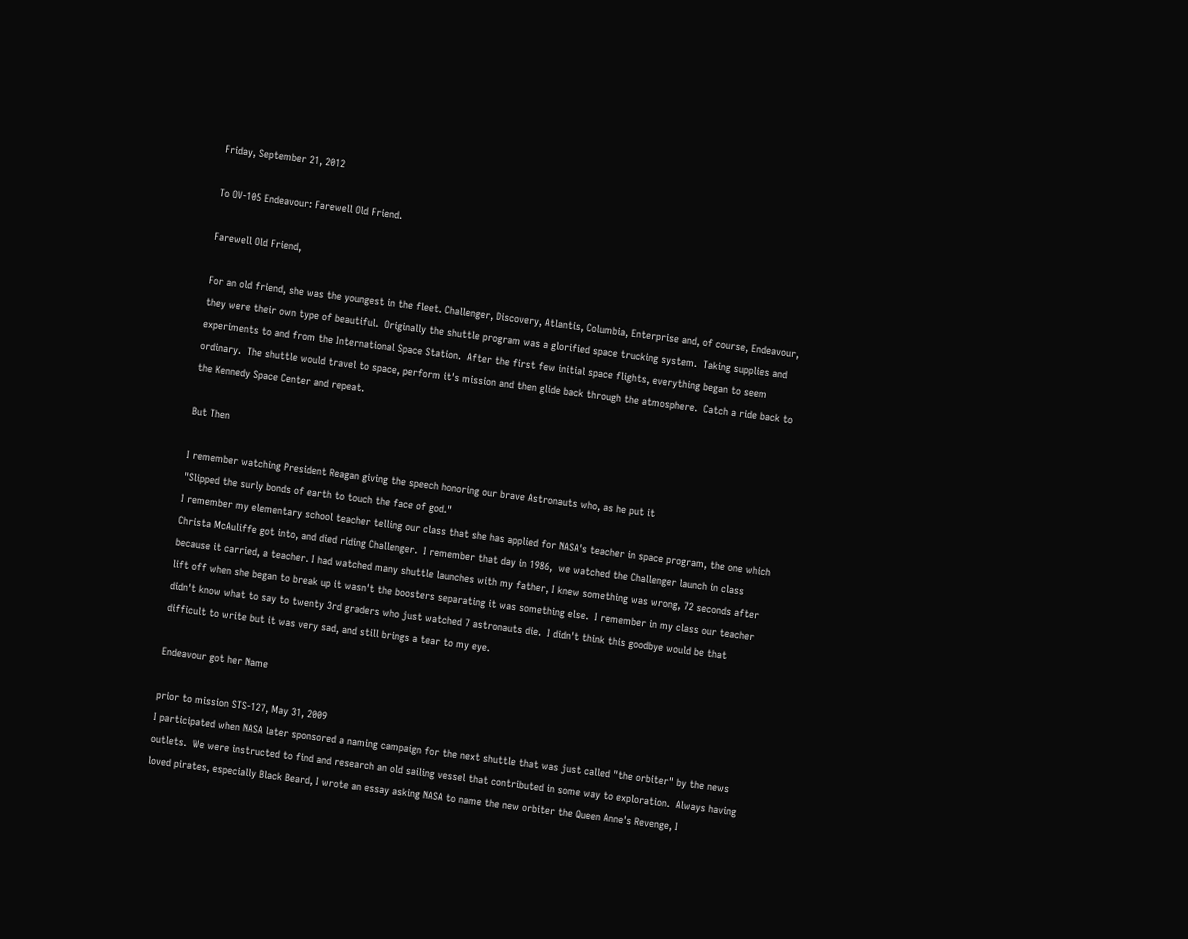Friday, September 21, 2012

To OV-105 Endeavour: Farewell Old Friend.

Farewell Old Friend,

For an old friend, she was the youngest in the fleet. Challenger, Discovery, Atlantis, Columbia, Enterprise and, of course, Endeavour, they were their own type of beautiful.  Originally the shuttle program was a glorified space trucking system.  Taking supplies and experiments to and from the International Space Station.  After the first few initial space flights, everything began to seem ordinary.  The shuttle would travel to space, perform it's mission and then glide back through the atmosphere.  Catch a ride back to the Kennedy Space Center and repeat.

But Then

I remember watching President Reagan giving the speech honoring our brave Astronauts who, as he put it
"Slipped the surly bonds of earth to touch the face of god."
I remember my elementary school teacher telling our class that she has applied for NASA's teacher in space program, the one which Christa McAuliffe got into, and died riding Challenger.  I remember that day in 1986,  we watched the Challenger launch in class because it carried, a teacher. I had watched many shuttle launches with my father, I knew something was wrong, 72 seconds after lift off when she began to break up it wasn't the boosters separating it was something else.  I remember in my class our teacher didn't know what to say to twenty 3rd graders who just watched 7 astronauts die.  I didn't think this goodbye would be that difficult to write but it was very sad, and still brings a tear to my eye.

Endeavour got her Name

prior to mission STS-127, May 31, 2009
I participated when NASA later sponsored a naming campaign for the next shuttle that was just called "the orbiter" by the news outlets.  We were instructed to find and research an old sailing vessel that contributed in some way to exploration.  Always having loved pirates, especially Black Beard, I wrote an essay asking NASA to name the new orbiter the Queen Anne's Revenge, I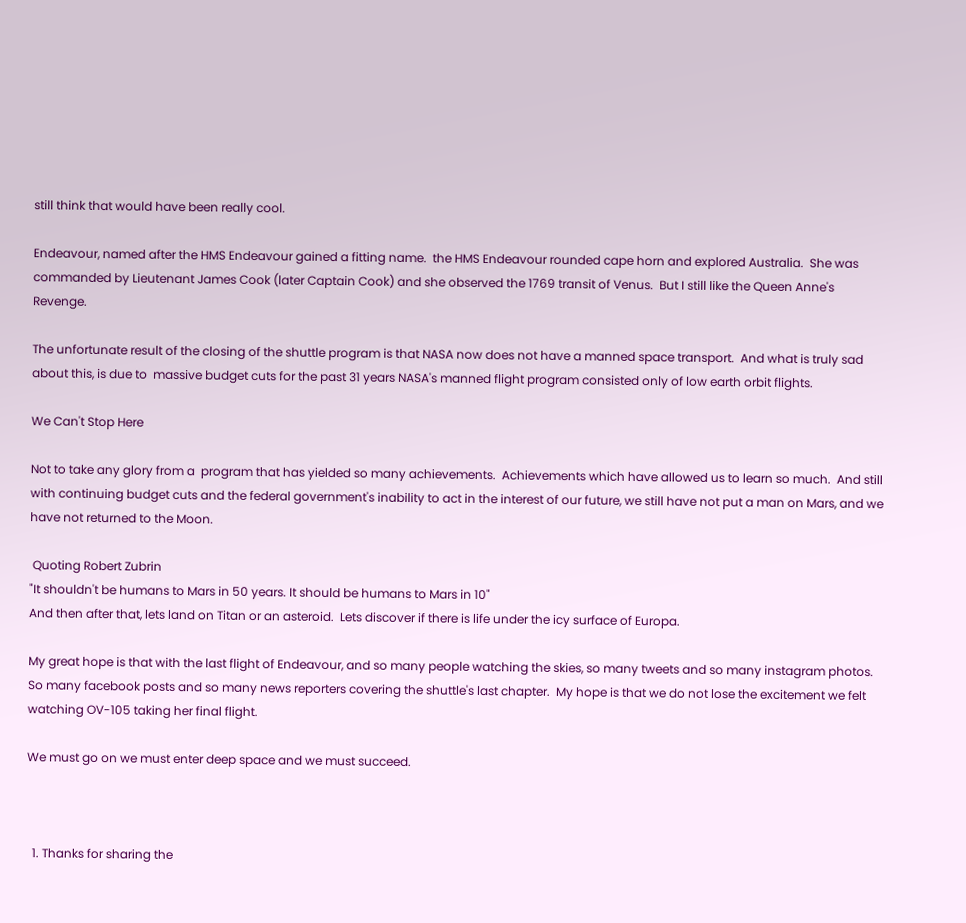still think that would have been really cool.

Endeavour, named after the HMS Endeavour gained a fitting name.  the HMS Endeavour rounded cape horn and explored Australia.  She was commanded by Lieutenant James Cook (later Captain Cook) and she observed the 1769 transit of Venus.  But I still like the Queen Anne's Revenge.

The unfortunate result of the closing of the shuttle program is that NASA now does not have a manned space transport.  And what is truly sad about this, is due to  massive budget cuts for the past 31 years NASA's manned flight program consisted only of low earth orbit flights.

We Can't Stop Here

Not to take any glory from a  program that has yielded so many achievements.  Achievements which have allowed us to learn so much.  And still with continuing budget cuts and the federal government's inability to act in the interest of our future, we still have not put a man on Mars, and we have not returned to the Moon.

 Quoting Robert Zubrin
"It shouldn't be humans to Mars in 50 years. It should be humans to Mars in 10"
And then after that, lets land on Titan or an asteroid.  Lets discover if there is life under the icy surface of Europa.

My great hope is that with the last flight of Endeavour, and so many people watching the skies, so many tweets and so many instagram photos.  So many facebook posts and so many news reporters covering the shuttle's last chapter.  My hope is that we do not lose the excitement we felt watching OV-105 taking her final flight.

We must go on we must enter deep space and we must succeed.



  1. Thanks for sharing the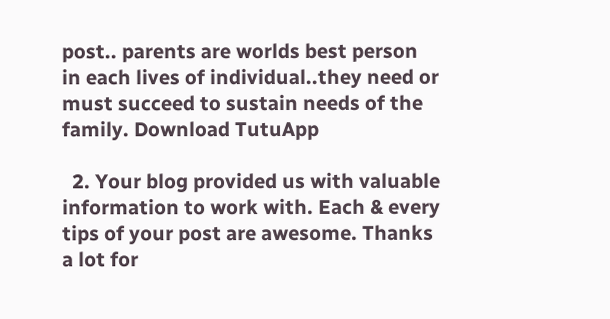post.. parents are worlds best person in each lives of individual..they need or must succeed to sustain needs of the family. Download TutuApp

  2. Your blog provided us with valuable information to work with. Each & every tips of your post are awesome. Thanks a lot for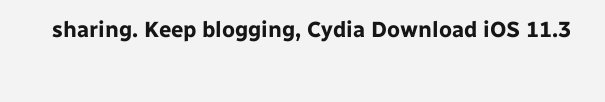sharing. Keep blogging, Cydia Download iOS 11.3